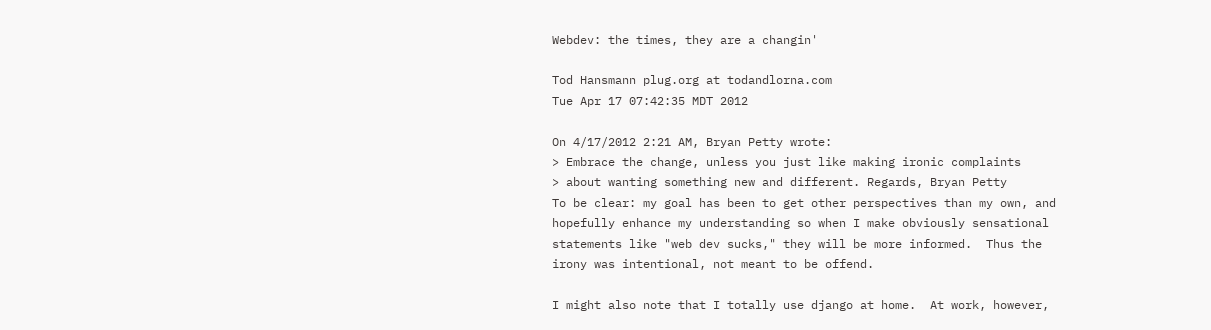Webdev: the times, they are a changin'

Tod Hansmann plug.org at todandlorna.com
Tue Apr 17 07:42:35 MDT 2012

On 4/17/2012 2:21 AM, Bryan Petty wrote:
> Embrace the change, unless you just like making ironic complaints
> about wanting something new and different. Regards, Bryan Petty
To be clear: my goal has been to get other perspectives than my own, and
hopefully enhance my understanding so when I make obviously sensational
statements like "web dev sucks," they will be more informed.  Thus the
irony was intentional, not meant to be offend.

I might also note that I totally use django at home.  At work, however,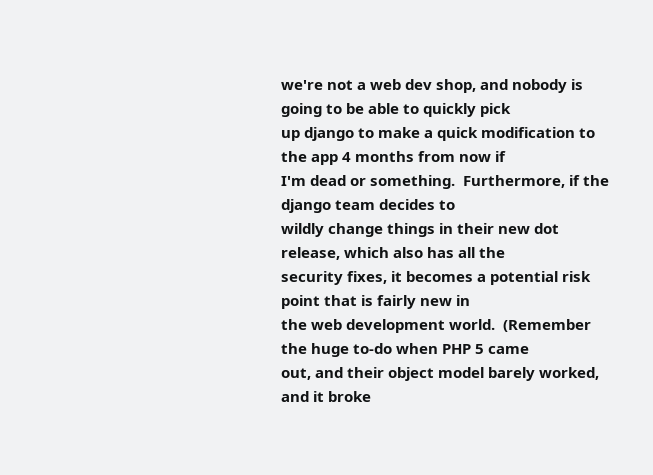we're not a web dev shop, and nobody is going to be able to quickly pick
up django to make a quick modification to the app 4 months from now if
I'm dead or something.  Furthermore, if the django team decides to
wildly change things in their new dot release, which also has all the
security fixes, it becomes a potential risk point that is fairly new in
the web development world.  (Remember the huge to-do when PHP 5 came
out, and their object model barely worked, and it broke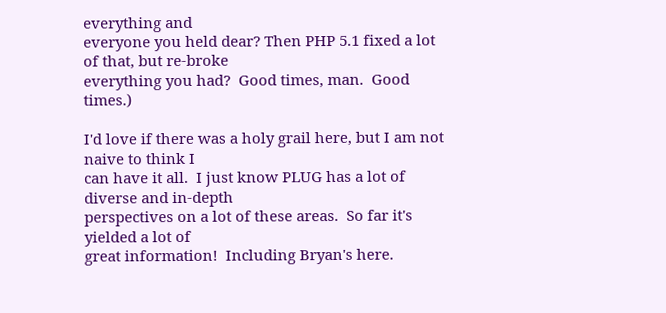everything and
everyone you held dear? Then PHP 5.1 fixed a lot of that, but re-broke
everything you had?  Good times, man.  Good times.)

I'd love if there was a holy grail here, but I am not naive to think I
can have it all.  I just know PLUG has a lot of diverse and in-depth
perspectives on a lot of these areas.  So far it's yielded a lot of
great information!  Including Bryan's here.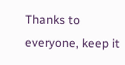Thanks to everyone, keep it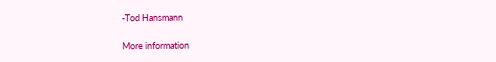-Tod Hansmann

More information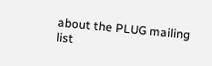about the PLUG mailing list